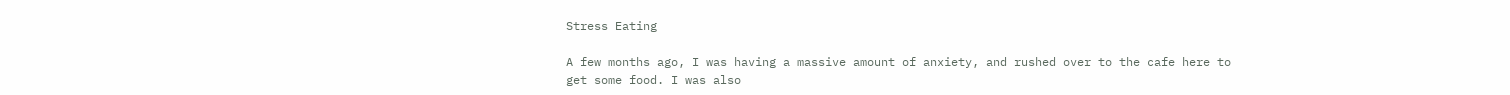Stress Eating

A few months ago, I was having a massive amount of anxiety, and rushed over to the cafe here to get some food. I was also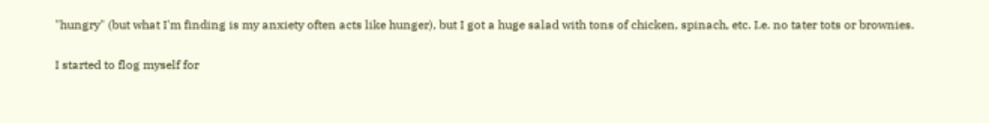"hungry" (but what I'm finding is my anxiety often acts like hunger), but I got a huge salad with tons of chicken, spinach, etc. I.e. no tater tots or brownies.

I started to flog myself for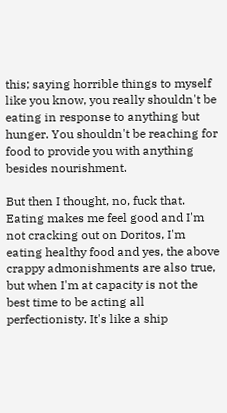this; saying horrible things to myself like you know, you really shouldn't be eating in response to anything but hunger. You shouldn't be reaching for food to provide you with anything besides nourishment.

But then I thought, no, fuck that. Eating makes me feel good and I'm not cracking out on Doritos, I'm eating healthy food and yes, the above crappy admonishments are also true, but when I'm at capacity is not the best time to be acting all perfectionisty. It's like a ship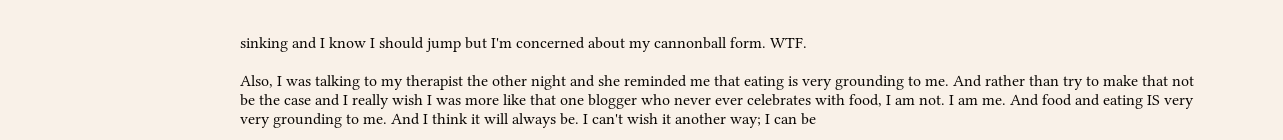sinking and I know I should jump but I'm concerned about my cannonball form. WTF.

Also, I was talking to my therapist the other night and she reminded me that eating is very grounding to me. And rather than try to make that not be the case and I really wish I was more like that one blogger who never ever celebrates with food, I am not. I am me. And food and eating IS very very grounding to me. And I think it will always be. I can't wish it another way; I can be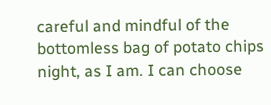careful and mindful of the bottomless bag of potato chips night, as I am. I can choose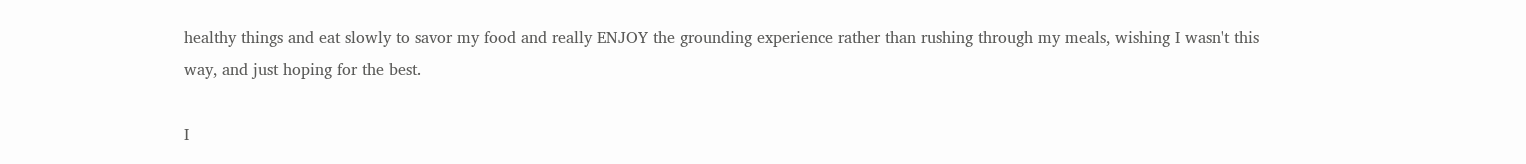healthy things and eat slowly to savor my food and really ENJOY the grounding experience rather than rushing through my meals, wishing I wasn't this way, and just hoping for the best.

I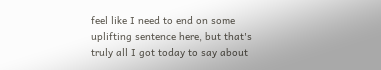feel like I need to end on some uplifting sentence here, but that's truly all I got today to say about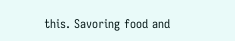this. Savoring food and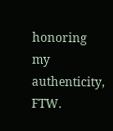honoring my authenticity, FTW.